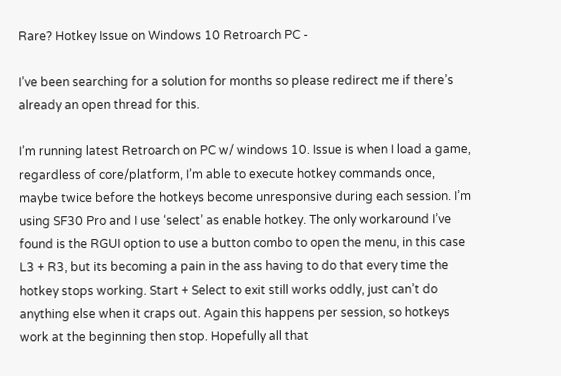Rare? Hotkey Issue on Windows 10 Retroarch PC -

I’ve been searching for a solution for months so please redirect me if there’s already an open thread for this.

I’m running latest Retroarch on PC w/ windows 10. Issue is when I load a game, regardless of core/platform, I’m able to execute hotkey commands once, maybe twice before the hotkeys become unresponsive during each session. I’m using SF30 Pro and I use ‘select’ as enable hotkey. The only workaround I’ve found is the RGUI option to use a button combo to open the menu, in this case L3 + R3, but its becoming a pain in the ass having to do that every time the hotkey stops working. Start + Select to exit still works oddly, just can’t do anything else when it craps out. Again this happens per session, so hotkeys work at the beginning then stop. Hopefully all that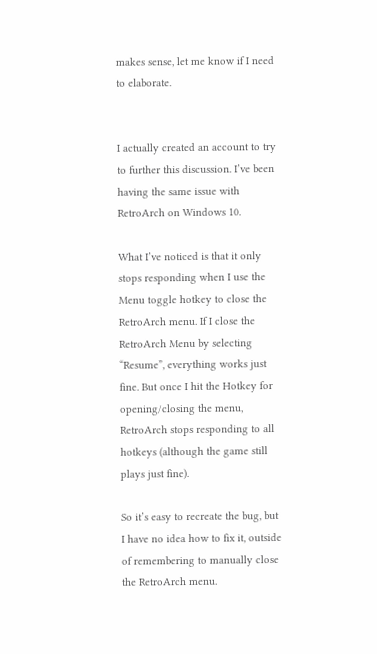makes sense, let me know if I need to elaborate.


I actually created an account to try to further this discussion. I’ve been having the same issue with RetroArch on Windows 10.

What I’ve noticed is that it only stops responding when I use the Menu toggle hotkey to close the RetroArch menu. If I close the RetroArch Menu by selecting “Resume”, everything works just fine. But once I hit the Hotkey for opening/closing the menu, RetroArch stops responding to all hotkeys (although the game still plays just fine).

So it’s easy to recreate the bug, but I have no idea how to fix it, outside of remembering to manually close the RetroArch menu.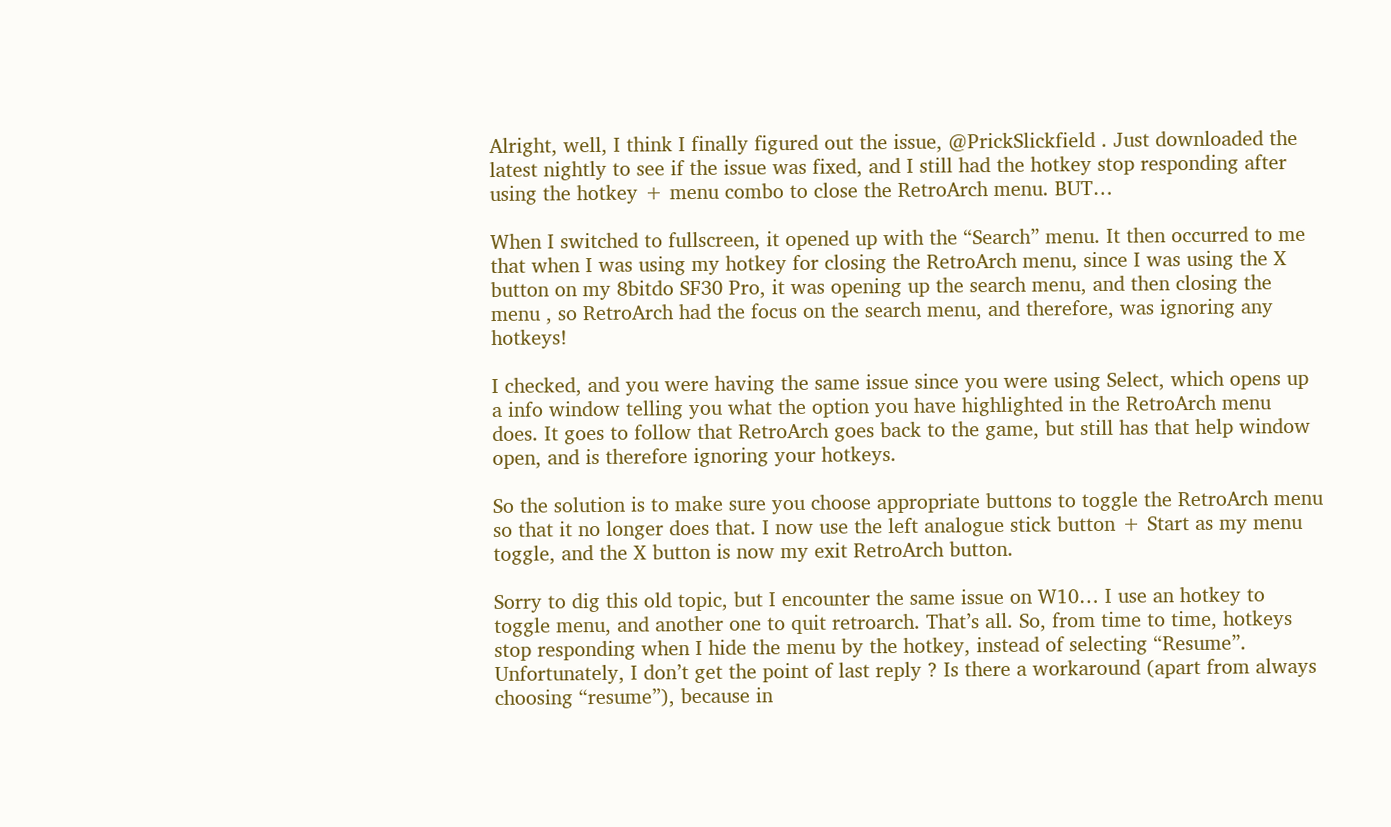Alright, well, I think I finally figured out the issue, @PrickSlickfield . Just downloaded the latest nightly to see if the issue was fixed, and I still had the hotkey stop responding after using the hotkey + menu combo to close the RetroArch menu. BUT…

When I switched to fullscreen, it opened up with the “Search” menu. It then occurred to me that when I was using my hotkey for closing the RetroArch menu, since I was using the X button on my 8bitdo SF30 Pro, it was opening up the search menu, and then closing the menu , so RetroArch had the focus on the search menu, and therefore, was ignoring any hotkeys!

I checked, and you were having the same issue since you were using Select, which opens up a info window telling you what the option you have highlighted in the RetroArch menu does. It goes to follow that RetroArch goes back to the game, but still has that help window open, and is therefore ignoring your hotkeys.

So the solution is to make sure you choose appropriate buttons to toggle the RetroArch menu so that it no longer does that. I now use the left analogue stick button + Start as my menu toggle, and the X button is now my exit RetroArch button.

Sorry to dig this old topic, but I encounter the same issue on W10… I use an hotkey to toggle menu, and another one to quit retroarch. That’s all. So, from time to time, hotkeys stop responding when I hide the menu by the hotkey, instead of selecting “Resume”. Unfortunately, I don’t get the point of last reply ? Is there a workaround (apart from always choosing “resume”), because in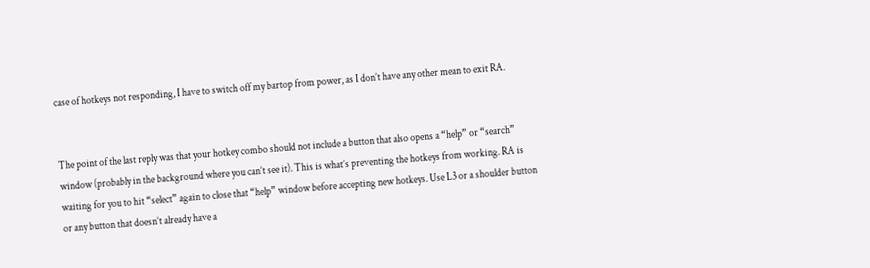case of hotkeys not responding, I have to switch off my bartop from power, as I don’t have any other mean to exit RA.


The point of the last reply was that your hotkey combo should not include a button that also opens a “help” or “search” window (probably in the background where you can’t see it). This is what’s preventing the hotkeys from working. RA is waiting for you to hit “select” again to close that “help” window before accepting new hotkeys. Use L3 or a shoulder button or any button that doesn’t already have a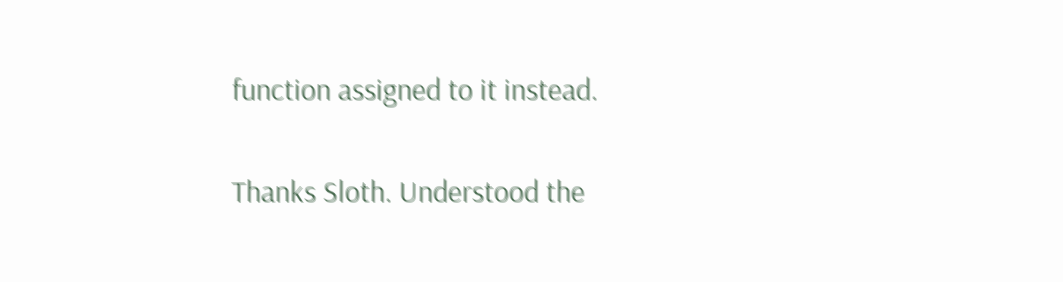function assigned to it instead.

Thanks Sloth. Understood the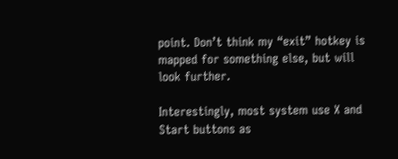point. Don’t think my “exit” hotkey is mapped for something else, but will look further.

Interestingly, most system use X and Start buttons as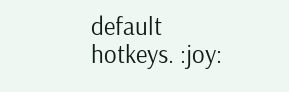default hotkeys. :joy: